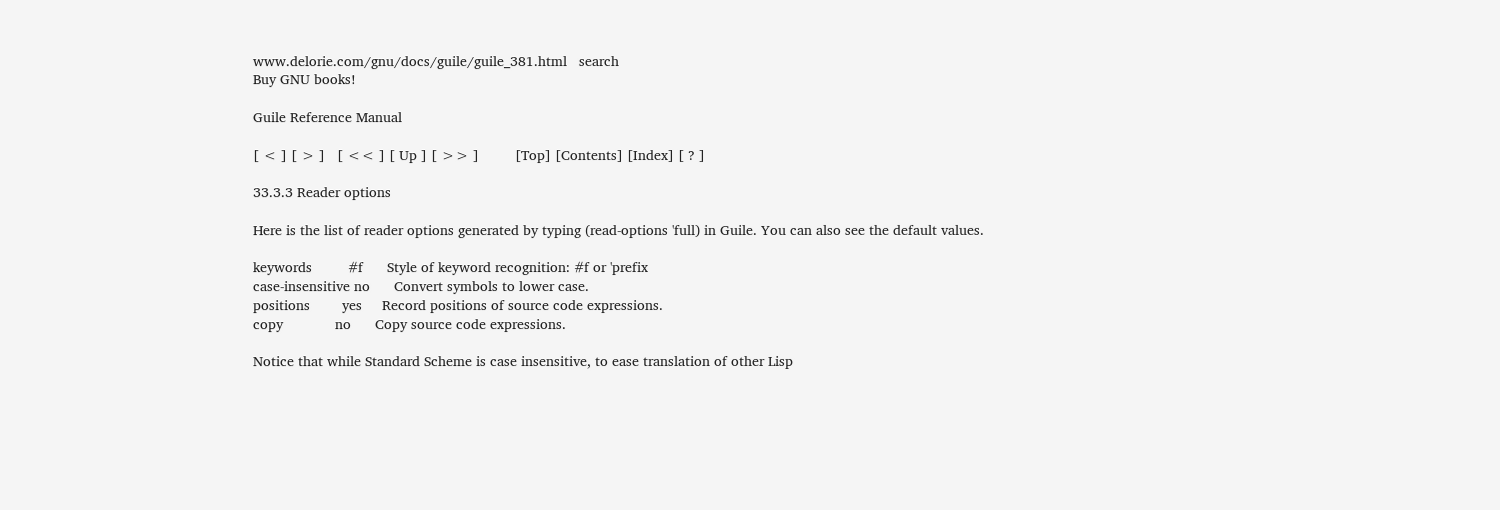www.delorie.com/gnu/docs/guile/guile_381.html   search
Buy GNU books!

Guile Reference Manual

[ < ] [ > ]   [ << ] [ Up ] [ >> ]         [Top] [Contents] [Index] [ ? ]

33.3.3 Reader options

Here is the list of reader options generated by typing (read-options 'full) in Guile. You can also see the default values.

keywords         #f      Style of keyword recognition: #f or 'prefix
case-insensitive no      Convert symbols to lower case.
positions        yes     Record positions of source code expressions.
copy             no      Copy source code expressions.

Notice that while Standard Scheme is case insensitive, to ease translation of other Lisp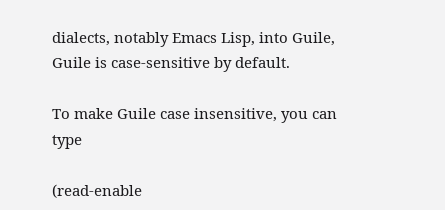dialects, notably Emacs Lisp, into Guile, Guile is case-sensitive by default.

To make Guile case insensitive, you can type

(read-enable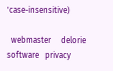'case-insensitive)

  webmaster     delorie software   privacy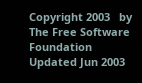Copyright 2003   by The Free Software Foundation     Updated Jun 2003